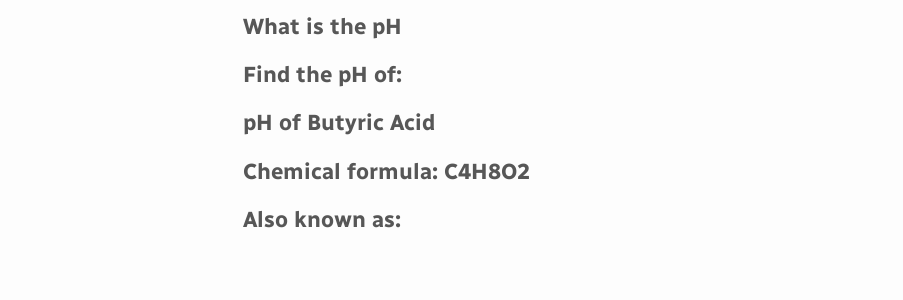What is the pH

Find the pH of:

pH of Butyric Acid

Chemical formula: C4H8O2

Also known as: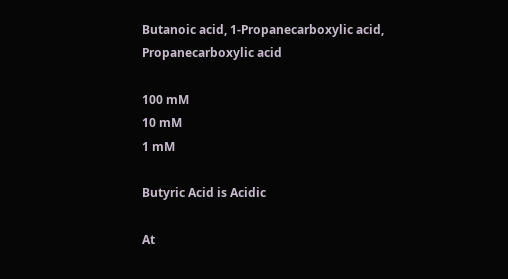Butanoic acid, 1-Propanecarboxylic acid, Propanecarboxylic acid

100 mM
10 mM
1 mM

Butyric Acid is Acidic

At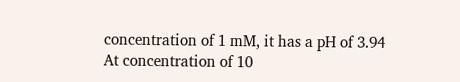concentration of 1 mM, it has a pH of 3.94
At concentration of 10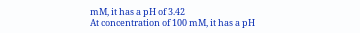mM, it has a pH of 3.42
At concentration of 100 mM, it has a pH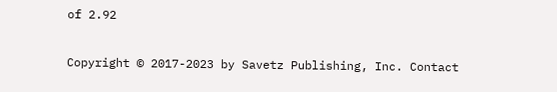of 2.92

Copyright © 2017-2023 by Savetz Publishing, Inc. Contact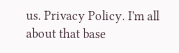us. Privacy Policy. I'm all about that base